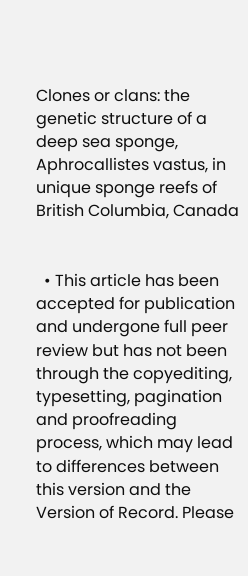Clones or clans: the genetic structure of a deep sea sponge, Aphrocallistes vastus, in unique sponge reefs of British Columbia, Canada


  • This article has been accepted for publication and undergone full peer review but has not been through the copyediting, typesetting, pagination and proofreading process, which may lead to differences between this version and the Version of Record. Please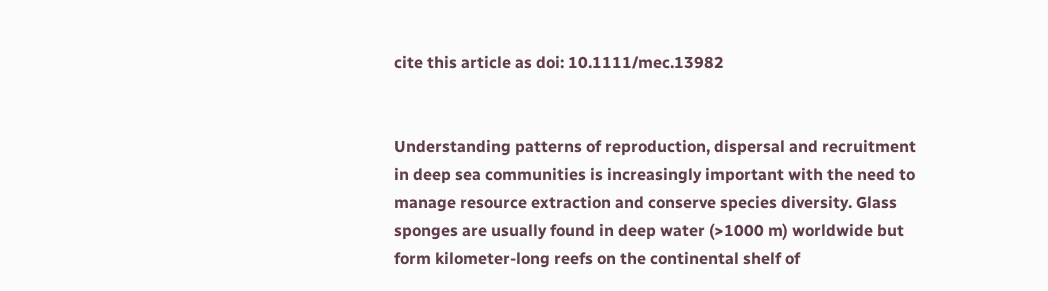cite this article as doi: 10.1111/mec.13982


Understanding patterns of reproduction, dispersal and recruitment in deep sea communities is increasingly important with the need to manage resource extraction and conserve species diversity. Glass sponges are usually found in deep water (>1000 m) worldwide but form kilometer-long reefs on the continental shelf of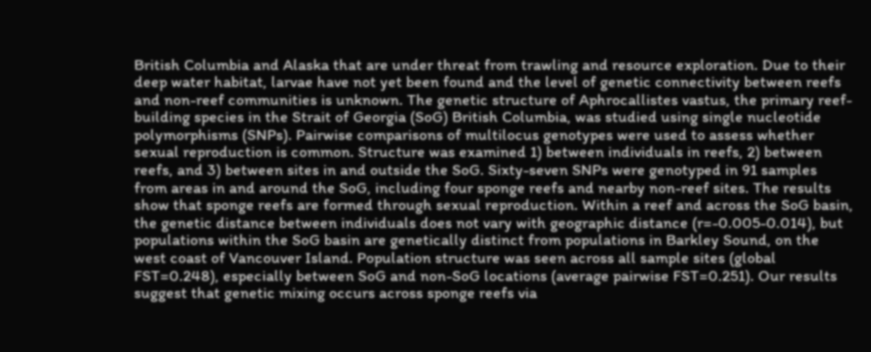British Columbia and Alaska that are under threat from trawling and resource exploration. Due to their deep water habitat, larvae have not yet been found and the level of genetic connectivity between reefs and non-reef communities is unknown. The genetic structure of Aphrocallistes vastus, the primary reef-building species in the Strait of Georgia (SoG) British Columbia, was studied using single nucleotide polymorphisms (SNPs). Pairwise comparisons of multilocus genotypes were used to assess whether sexual reproduction is common. Structure was examined 1) between individuals in reefs, 2) between reefs, and 3) between sites in and outside the SoG. Sixty-seven SNPs were genotyped in 91 samples from areas in and around the SoG, including four sponge reefs and nearby non-reef sites. The results show that sponge reefs are formed through sexual reproduction. Within a reef and across the SoG basin, the genetic distance between individuals does not vary with geographic distance (r=-0.005-0.014), but populations within the SoG basin are genetically distinct from populations in Barkley Sound, on the west coast of Vancouver Island. Population structure was seen across all sample sites (global FST=0.248), especially between SoG and non-SoG locations (average pairwise FST=0.251). Our results suggest that genetic mixing occurs across sponge reefs via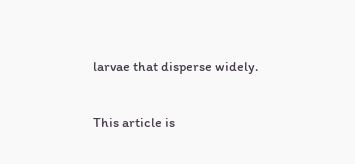larvae that disperse widely.

This article is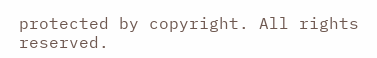protected by copyright. All rights reserved.